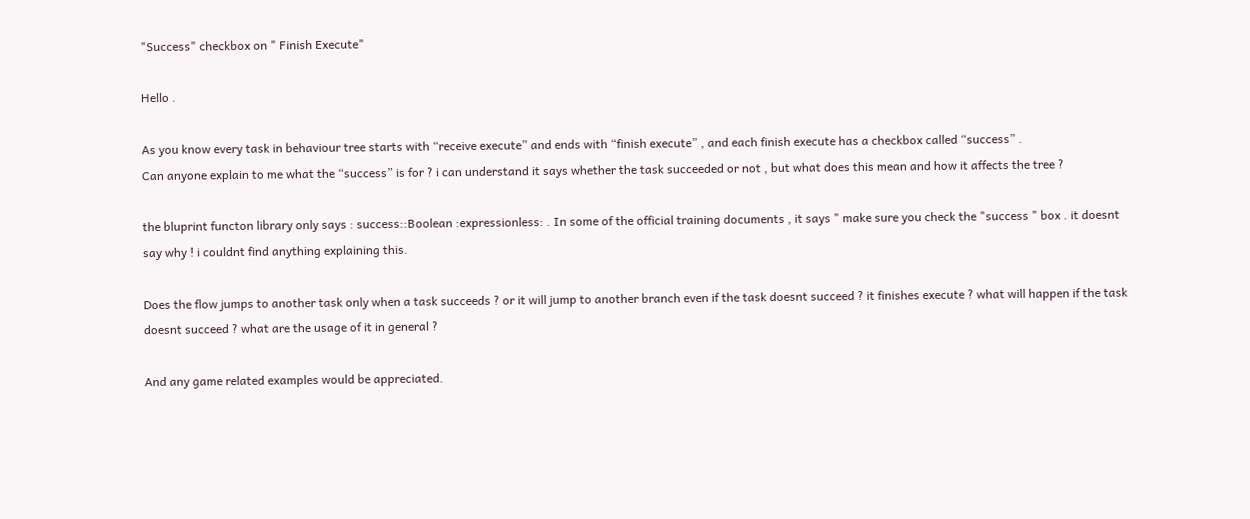"Success" checkbox on " Finish Execute"

Hello .

As you know every task in behaviour tree starts with “receive execute” and ends with “finish execute” , and each finish execute has a checkbox called “success” .
Can anyone explain to me what the “success” is for ? i can understand it says whether the task succeeded or not , but what does this mean and how it affects the tree ?

the bluprint functon library only says : success::Boolean :expressionless: . In some of the official training documents , it says " make sure you check the "success " box . it doesnt say why ! i couldnt find anything explaining this.

Does the flow jumps to another task only when a task succeeds ? or it will jump to another branch even if the task doesnt succeed ? it finishes execute ? what will happen if the task doesnt succeed ? what are the usage of it in general ?

And any game related examples would be appreciated.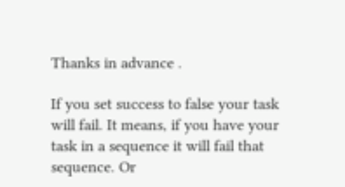Thanks in advance .

If you set success to false your task will fail. It means, if you have your task in a sequence it will fail that sequence. Or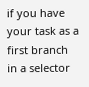if you have your task as a first branch in a selector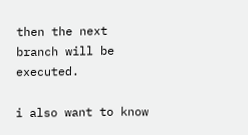then the next branch will be executed.

i also want to know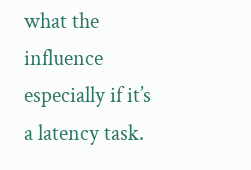what the influence especially if it’s a latency task.